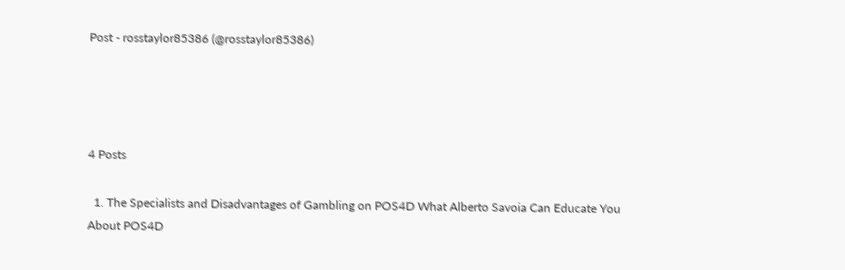Post - rosstaylor85386 (@rosstaylor85386)




4 Posts

  1. The Specialists and Disadvantages of Gambling on POS4D What Alberto Savoia Can Educate You About POS4D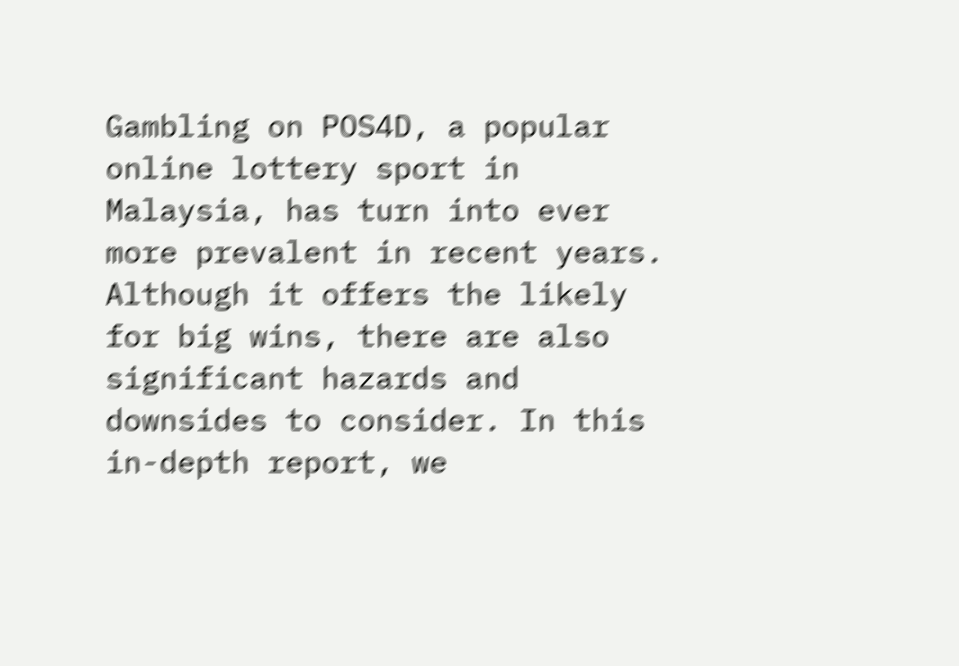Gambling on POS4D, a popular online lottery sport in Malaysia, has turn into ever more prevalent in recent years. Although it offers the likely for big wins, there are also significant hazards and downsides to consider. In this in-depth report, we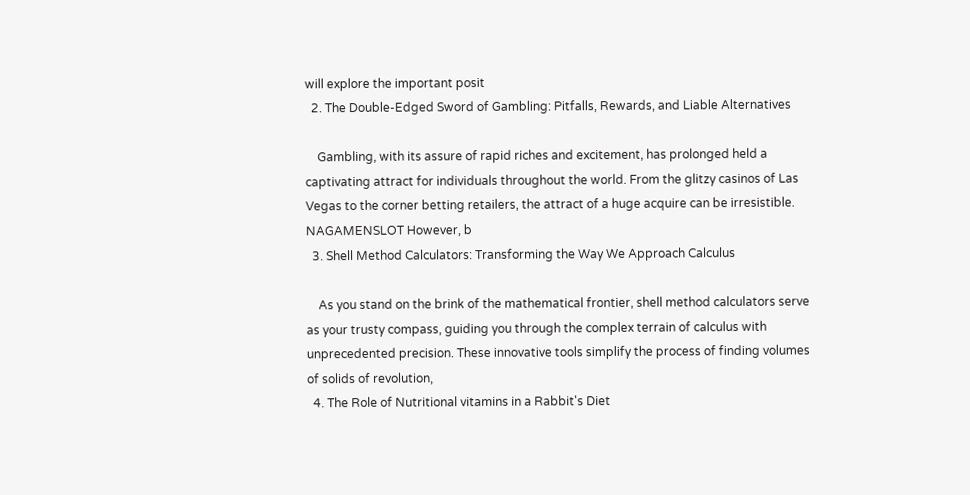will explore the important posit
  2. The Double-Edged Sword of Gambling: Pitfalls, Rewards, and Liable Alternatives

    Gambling, with its assure of rapid riches and excitement, has prolonged held a captivating attract for individuals throughout the world. From the glitzy casinos of Las Vegas to the corner betting retailers, the attract of a huge acquire can be irresistible. NAGAMENSLOT However, b
  3. Shell Method Calculators: Transforming the Way We Approach Calculus

    As you stand on the brink of the mathematical frontier, shell method calculators serve as your trusty compass, guiding you through the complex terrain of calculus with unprecedented precision. These innovative tools simplify the process of finding volumes of solids of revolution,
  4. The Role of Nutritional vitamins in a Rabbit's Diet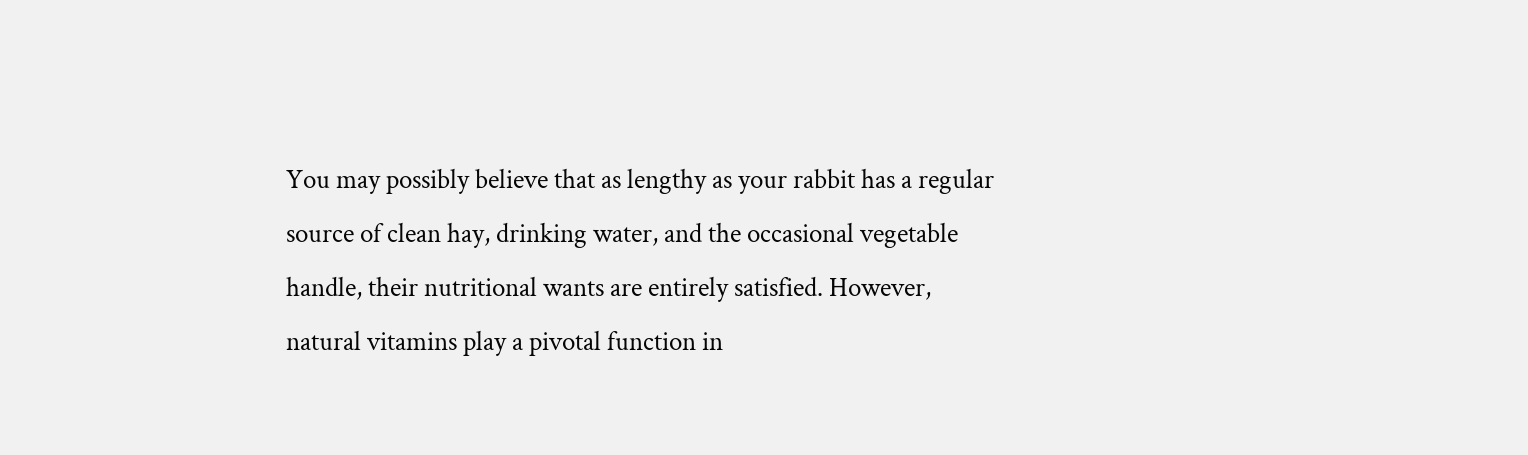You may possibly believe that as lengthy as your rabbit has a regular source of clean hay, drinking water, and the occasional vegetable handle, their nutritional wants are entirely satisfied. However, natural vitamins play a pivotal function in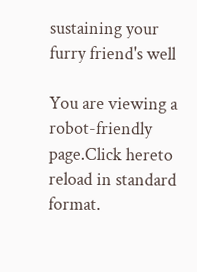sustaining your furry friend's well

You are viewing a robot-friendly page.Click hereto reload in standard format.